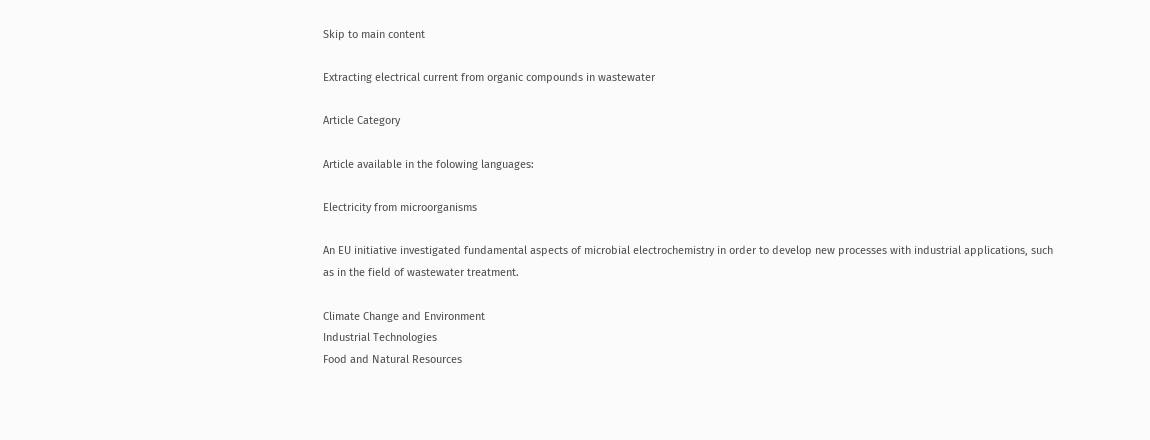Skip to main content

Extracting electrical current from organic compounds in wastewater

Article Category

Article available in the folowing languages:

Electricity from microorganisms

An EU initiative investigated fundamental aspects of microbial electrochemistry in order to develop new processes with industrial applications, such as in the field of wastewater treatment.

Climate Change and Environment
Industrial Technologies
Food and Natural Resources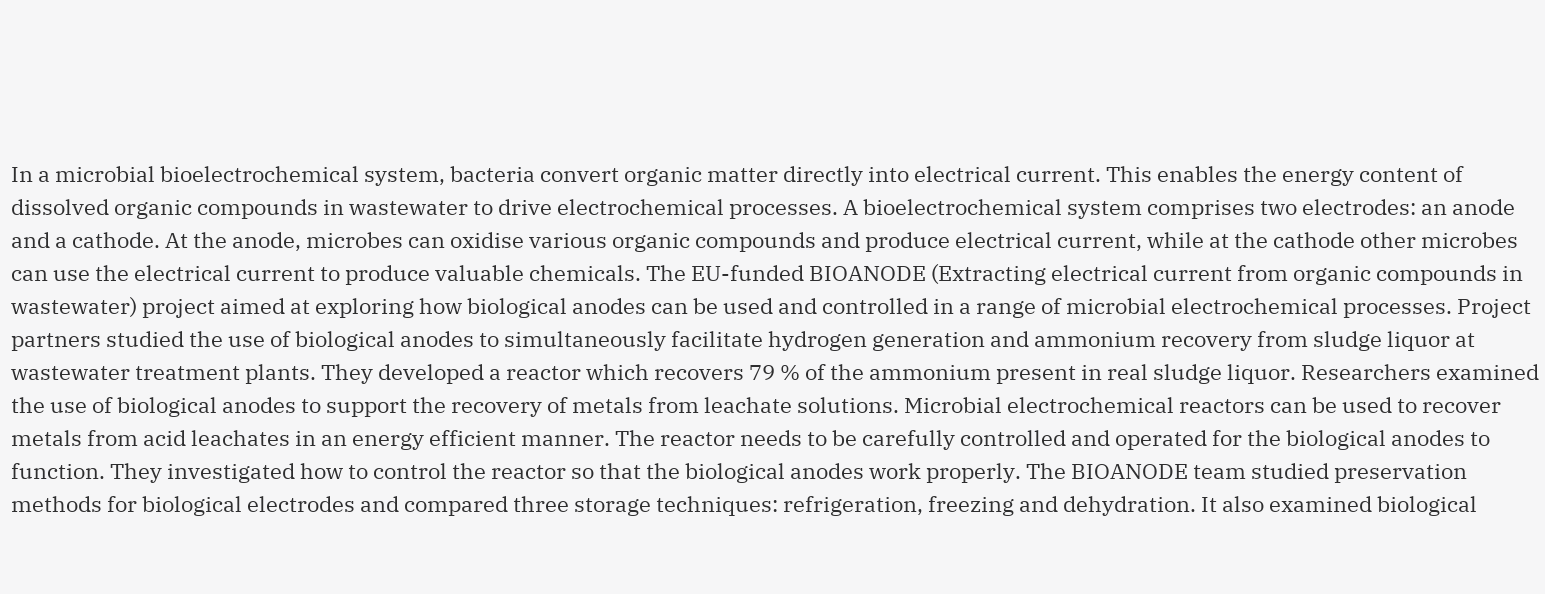In a microbial bioelectrochemical system, bacteria convert organic matter directly into electrical current. This enables the energy content of dissolved organic compounds in wastewater to drive electrochemical processes. A bioelectrochemical system comprises two electrodes: an anode and a cathode. At the anode, microbes can oxidise various organic compounds and produce electrical current, while at the cathode other microbes can use the electrical current to produce valuable chemicals. The EU-funded BIOANODE (Extracting electrical current from organic compounds in wastewater) project aimed at exploring how biological anodes can be used and controlled in a range of microbial electrochemical processes. Project partners studied the use of biological anodes to simultaneously facilitate hydrogen generation and ammonium recovery from sludge liquor at wastewater treatment plants. They developed a reactor which recovers 79 % of the ammonium present in real sludge liquor. Researchers examined the use of biological anodes to support the recovery of metals from leachate solutions. Microbial electrochemical reactors can be used to recover metals from acid leachates in an energy efficient manner. The reactor needs to be carefully controlled and operated for the biological anodes to function. They investigated how to control the reactor so that the biological anodes work properly. The BIOANODE team studied preservation methods for biological electrodes and compared three storage techniques: refrigeration, freezing and dehydration. It also examined biological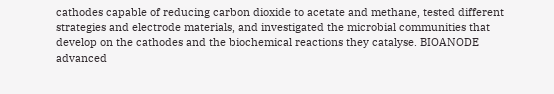cathodes capable of reducing carbon dioxide to acetate and methane, tested different strategies and electrode materials, and investigated the microbial communities that develop on the cathodes and the biochemical reactions they catalyse. BIOANODE advanced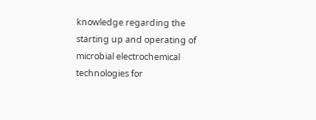knowledge regarding the starting up and operating of microbial electrochemical technologies for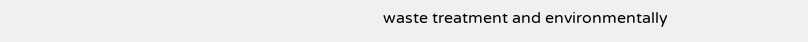waste treatment and environmentally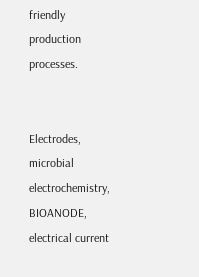friendly production processes.


Electrodes, microbial electrochemistry, BIOANODE, electrical current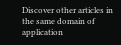Discover other articles in the same domain of application